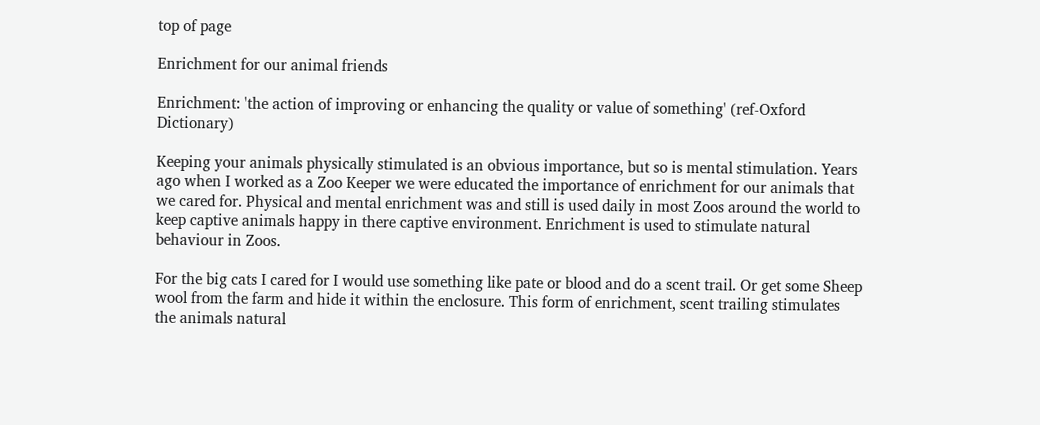top of page

Enrichment for our animal friends

Enrichment: 'the action of improving or enhancing the quality or value of something' (ref-Oxford Dictionary)

Keeping your animals physically stimulated is an obvious importance, but so is mental stimulation. Years ago when I worked as a Zoo Keeper we were educated the importance of enrichment for our animals that we cared for. Physical and mental enrichment was and still is used daily in most Zoos around the world to keep captive animals happy in there captive environment. Enrichment is used to stimulate natural behaviour in Zoos.

For the big cats I cared for I would use something like pate or blood and do a scent trail. Or get some Sheep wool from the farm and hide it within the enclosure. This form of enrichment, scent trailing stimulates the animals natural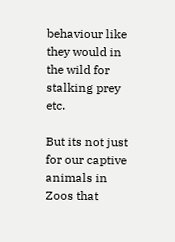behaviour like they would in the wild for stalking prey etc.

But its not just for our captive animals in Zoos that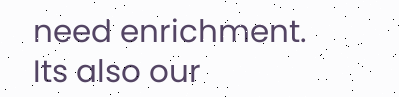need enrichment. Its also our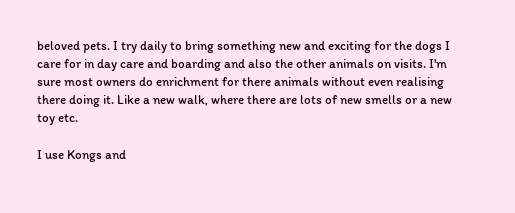beloved pets. I try daily to bring something new and exciting for the dogs I care for in day care and boarding and also the other animals on visits. I'm sure most owners do enrichment for there animals without even realising there doing it. Like a new walk, where there are lots of new smells or a new toy etc.

I use Kongs and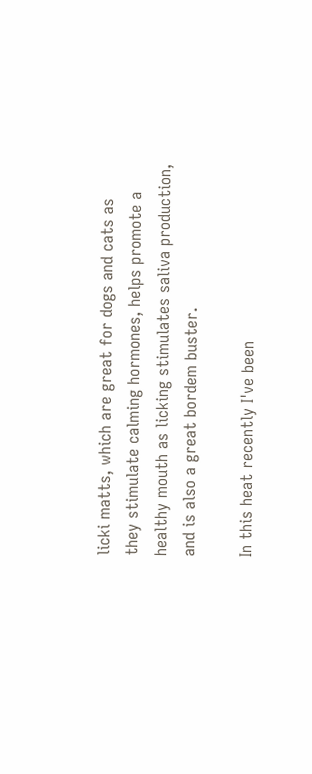licki matts, which are great for dogs and cats as they stimulate calming hormones, helps promote a healthy mouth as licking stimulates saliva production, and is also a great bordem buster.

In this heat recently I've been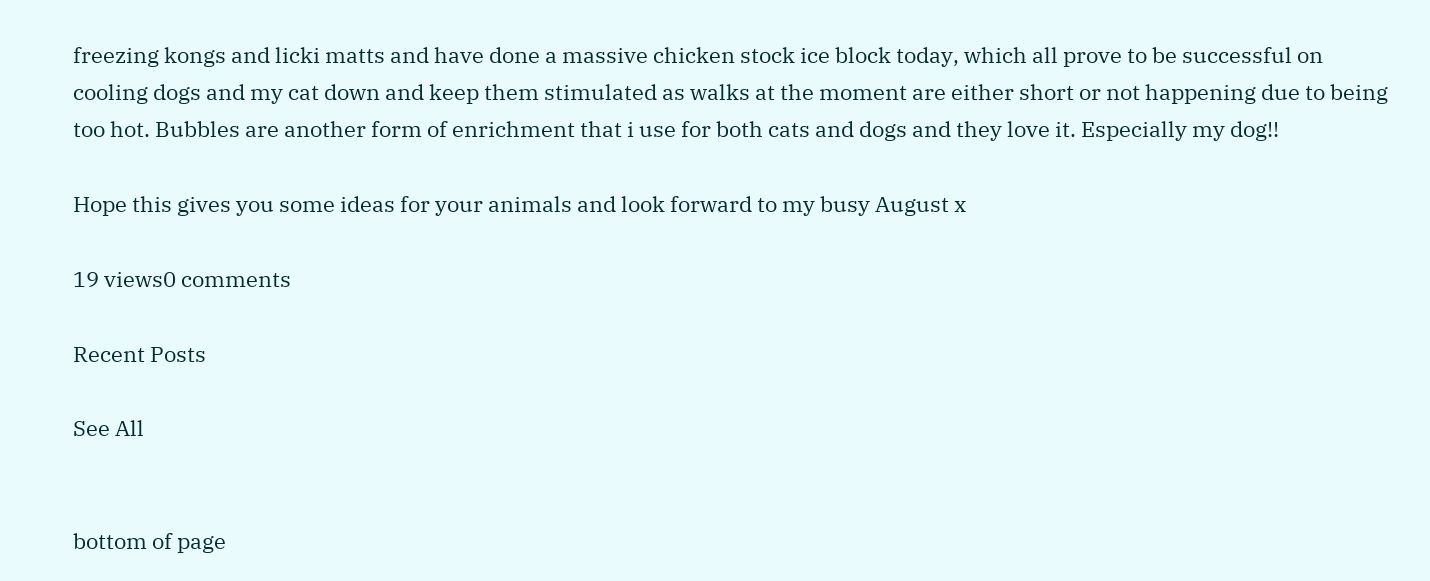freezing kongs and licki matts and have done a massive chicken stock ice block today, which all prove to be successful on cooling dogs and my cat down and keep them stimulated as walks at the moment are either short or not happening due to being too hot. Bubbles are another form of enrichment that i use for both cats and dogs and they love it. Especially my dog!!

Hope this gives you some ideas for your animals and look forward to my busy August x

19 views0 comments

Recent Posts

See All


bottom of page